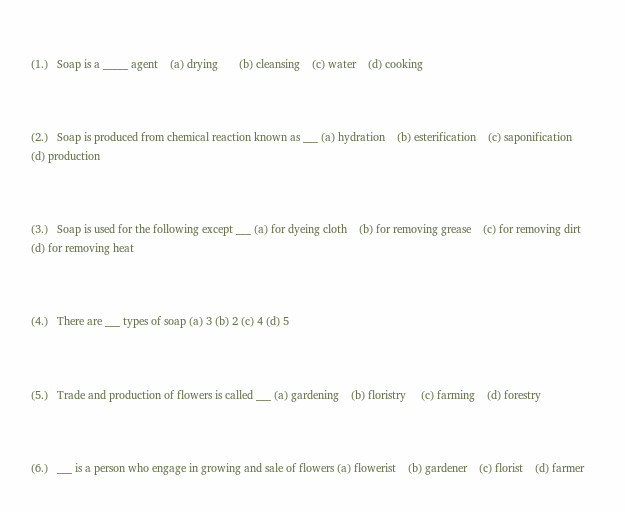(1.)   Soap is a _____ agent    (a) drying       (b) cleansing    (c) water    (d) cooking



(2.)   Soap is produced from chemical reaction known as ___ (a) hydration    (b) esterification    (c) saponification    (d) production



(3.)   Soap is used for the following except ___ (a) for dyeing cloth    (b) for removing grease    (c) for removing dirt   (d) for removing heat



(4.)   There are ___ types of soap (a) 3 (b) 2 (c) 4 (d) 5



(5.)   Trade and production of flowers is called ___ (a) gardening    (b) floristry     (c) farming    (d) forestry



(6.)   ___ is a person who engage in growing and sale of flowers (a) flowerist    (b) gardener    (c) florist    (d) farmer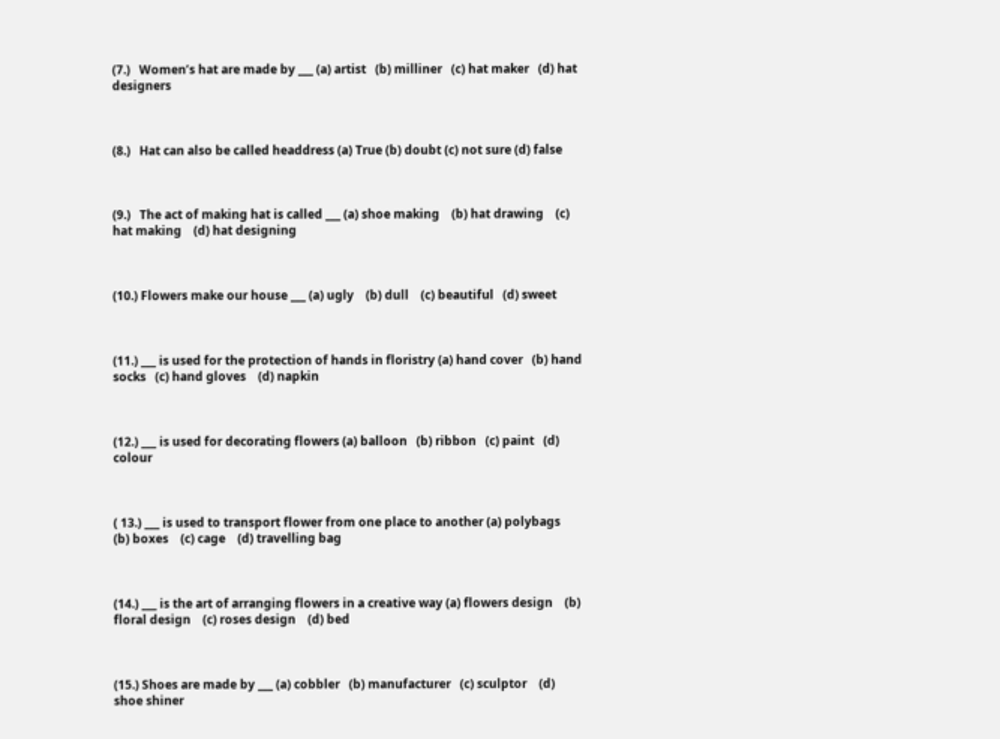(7.)   Women’s hat are made by ___ (a) artist   (b) milliner   (c) hat maker   (d) hat designers



(8.)   Hat can also be called headdress (a) True (b) doubt (c) not sure (d) false



(9.)   The act of making hat is called ___ (a) shoe making    (b) hat drawing    (c) hat making    (d) hat designing



(10.) Flowers make our house ___ (a) ugly    (b) dull    (c) beautiful   (d) sweet



(11.) ___ is used for the protection of hands in floristry (a) hand cover   (b) hand socks   (c) hand gloves    (d) napkin



(12.) ___ is used for decorating flowers (a) balloon   (b) ribbon   (c) paint   (d) colour



( 13.) ___ is used to transport flower from one place to another (a) polybags    (b) boxes    (c) cage    (d) travelling bag



(14.) ___ is the art of arranging flowers in a creative way (a) flowers design    (b) floral design    (c) roses design    (d) bed



(15.) Shoes are made by ___ (a) cobbler   (b) manufacturer   (c) sculptor    (d) shoe shiner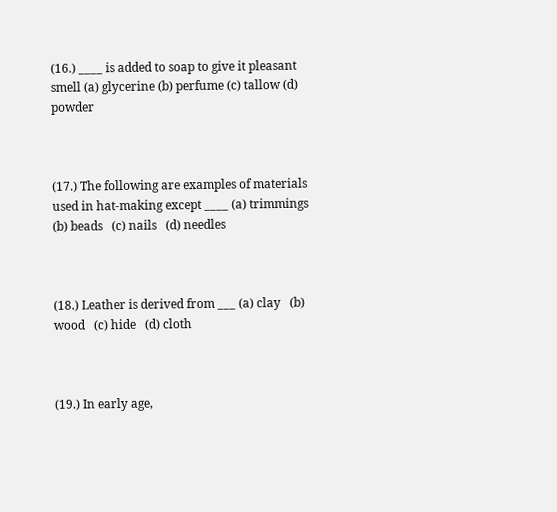(16.) ____ is added to soap to give it pleasant smell (a) glycerine (b) perfume (c) tallow (d) powder



(17.) The following are examples of materials used in hat-making except ____ (a) trimmings   (b) beads   (c) nails   (d) needles



(18.) Leather is derived from ___ (a) clay   (b) wood   (c) hide   (d) cloth



(19.) In early age,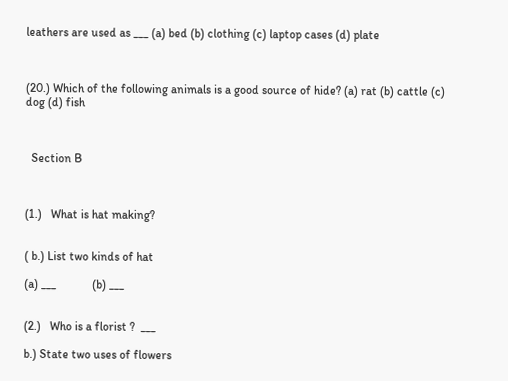leathers are used as ___ (a) bed (b) clothing (c) laptop cases (d) plate



(20.) Which of the following animals is a good source of hide? (a) rat (b) cattle (c) dog (d) fish



  Section B



(1.)   What is hat making?


( b.) List two kinds of hat

(a) ___            (b) ___


(2.)   Who is a florist ?  ___

b.) State two uses of flowers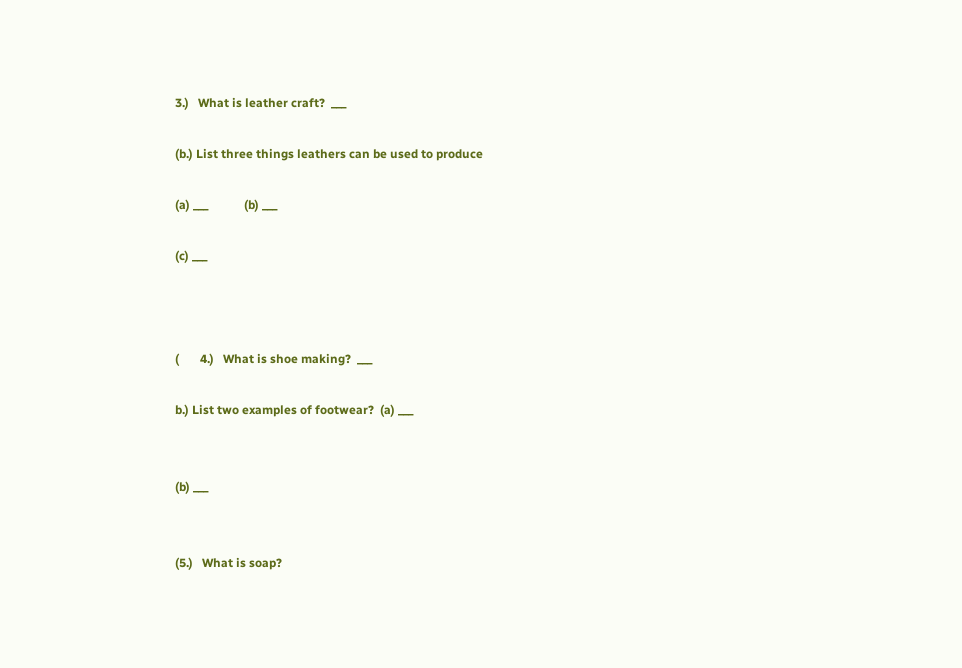3.)   What is leather craft?  ___

(b.) List three things leathers can be used to produce

(a) ___            (b) ___

(c) ___



(       4.)   What is shoe making?  ___

b.) List two examples of footwear?  (a) ___


(b) ___


(5.)   What is soap?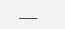___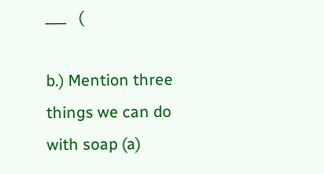___   (

b.) Mention three things we can do with soap (a)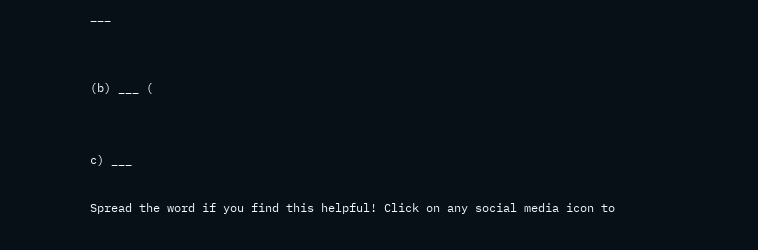___


(b) ___ (


c) ___

Spread the word if you find this helpful! Click on any social media icon to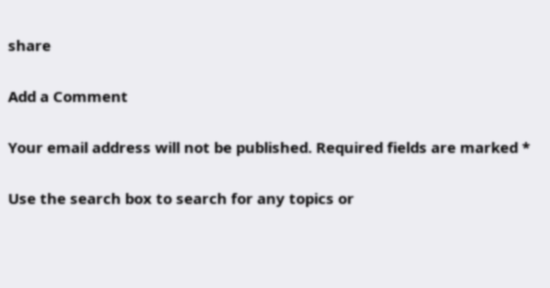share

Add a Comment

Your email address will not be published. Required fields are marked *

Use the search box to search for any topics or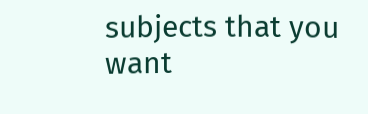subjects that you want